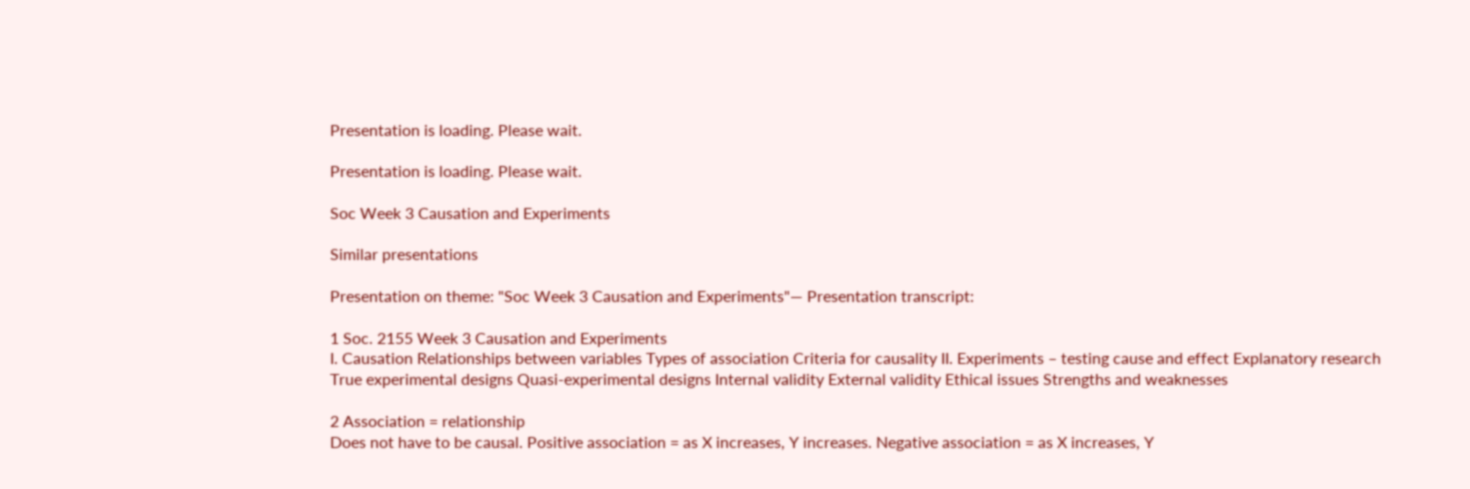Presentation is loading. Please wait.

Presentation is loading. Please wait.

Soc Week 3 Causation and Experiments

Similar presentations

Presentation on theme: "Soc Week 3 Causation and Experiments"— Presentation transcript:

1 Soc. 2155 Week 3 Causation and Experiments
I. Causation Relationships between variables Types of association Criteria for causality II. Experiments – testing cause and effect Explanatory research True experimental designs Quasi-experimental designs Internal validity External validity Ethical issues Strengths and weaknesses

2 Association = relationship
Does not have to be causal. Positive association = as X increases, Y increases. Negative association = as X increases, Y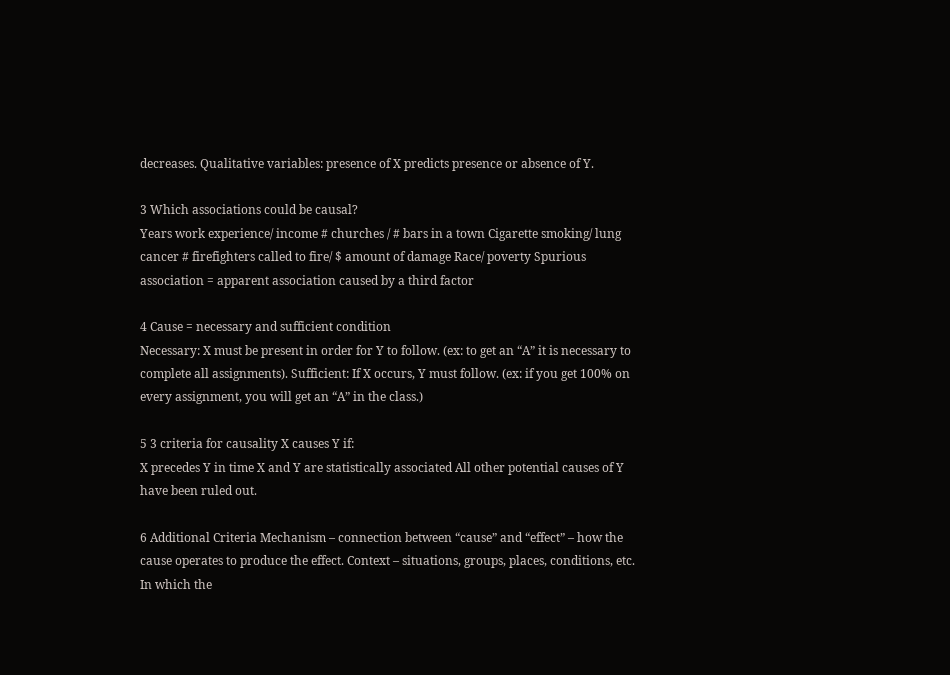decreases. Qualitative variables: presence of X predicts presence or absence of Y.

3 Which associations could be causal?
Years work experience/ income # churches / # bars in a town Cigarette smoking/ lung cancer # firefighters called to fire/ $ amount of damage Race/ poverty Spurious association = apparent association caused by a third factor

4 Cause = necessary and sufficient condition
Necessary: X must be present in order for Y to follow. (ex: to get an “A” it is necessary to complete all assignments). Sufficient: If X occurs, Y must follow. (ex: if you get 100% on every assignment, you will get an “A” in the class.)

5 3 criteria for causality X causes Y if:
X precedes Y in time X and Y are statistically associated All other potential causes of Y have been ruled out.

6 Additional Criteria Mechanism – connection between “cause” and “effect” – how the cause operates to produce the effect. Context – situations, groups, places, conditions, etc. In which the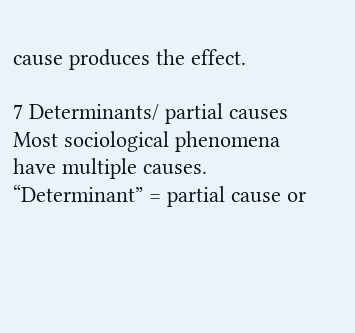cause produces the effect.

7 Determinants/ partial causes
Most sociological phenomena have multiple causes. “Determinant” = partial cause or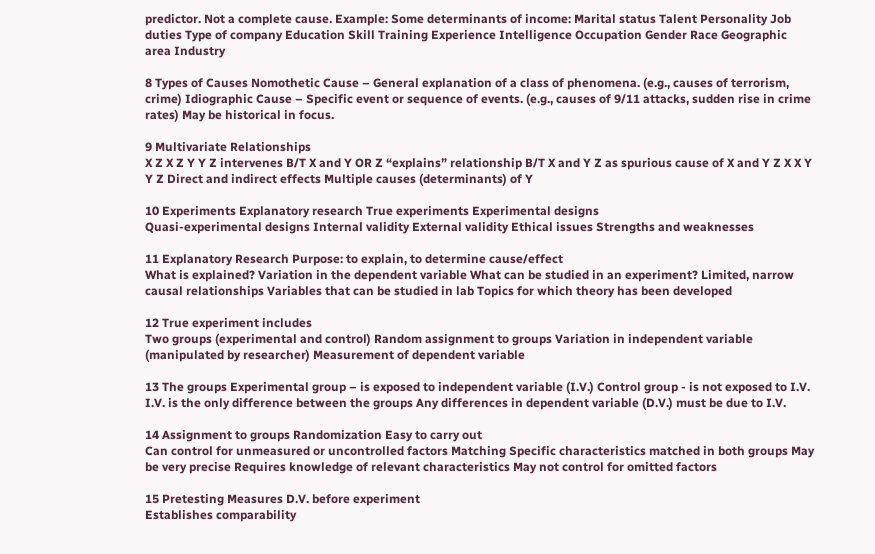predictor. Not a complete cause. Example: Some determinants of income: Marital status Talent Personality Job duties Type of company Education Skill Training Experience Intelligence Occupation Gender Race Geographic area Industry

8 Types of Causes Nomothetic Cause – General explanation of a class of phenomena. (e.g., causes of terrorism, crime) Idiographic Cause – Specific event or sequence of events. (e.g., causes of 9/11 attacks, sudden rise in crime rates) May be historical in focus.

9 Multivariate Relationships
X Z X Z Y Y Z intervenes B/T X and Y OR Z “explains” relationship B/T X and Y Z as spurious cause of X and Y Z X X Y Y Z Direct and indirect effects Multiple causes (determinants) of Y

10 Experiments Explanatory research True experiments Experimental designs
Quasi-experimental designs Internal validity External validity Ethical issues Strengths and weaknesses

11 Explanatory Research Purpose: to explain, to determine cause/effect
What is explained? Variation in the dependent variable What can be studied in an experiment? Limited, narrow causal relationships Variables that can be studied in lab Topics for which theory has been developed

12 True experiment includes
Two groups (experimental and control) Random assignment to groups Variation in independent variable (manipulated by researcher) Measurement of dependent variable

13 The groups Experimental group – is exposed to independent variable (I.V.) Control group - is not exposed to I.V. I.V. is the only difference between the groups Any differences in dependent variable (D.V.) must be due to I.V.

14 Assignment to groups Randomization Easy to carry out
Can control for unmeasured or uncontrolled factors Matching Specific characteristics matched in both groups May be very precise Requires knowledge of relevant characteristics May not control for omitted factors

15 Pretesting Measures D.V. before experiment
Establishes comparability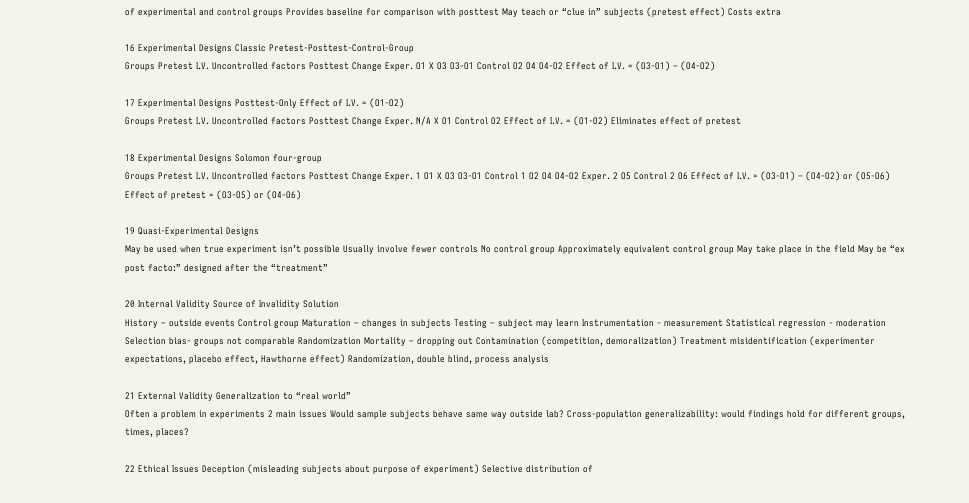of experimental and control groups Provides baseline for comparison with posttest May teach or “clue in” subjects (pretest effect) Costs extra

16 Experimental Designs Classic Pretest-Posttest-Control-Group
Groups Pretest I.V. Uncontrolled factors Posttest Change Exper. O1 X O3 O3-O1 Control O2 O4 O4-O2 Effect of I.V. = (O3-O1) – (O4-O2)

17 Experimental Designs Posttest-Only Effect of I.V. = (O1-O2)
Groups Pretest I.V. Uncontrolled factors Posttest Change Exper. N/A X O1 Control O2 Effect of I.V. = (O1-O2) Eliminates effect of pretest

18 Experimental Designs Solomon four-group
Groups Pretest I.V. Uncontrolled factors Posttest Change Exper. 1 O1 X O3 O3-O1 Control 1 O2 O4 O4-O2 Exper. 2 O5 Control 2 O6 Effect of I.V. = (O3-O1) – (O4-O2) or (O5-O6) Effect of pretest = (O3-O5) or (O4-O6)

19 Quasi-Experimental Designs
May be used when true experiment isn’t possible Usually involve fewer controls No control group Approximately equivalent control group May take place in the field May be “ex post facto:” designed after the “treatment”

20 Internal Validity Source of Invalidity Solution
History – outside events Control group Maturation – changes in subjects Testing – subject may learn Instrumentation - measurement Statistical regression - moderation Selection bias- groups not comparable Randomization Mortality – dropping out Contamination (competition, demoralization) Treatment misidentification (experimenter expectations, placebo effect, Hawthorne effect) Randomization, double blind, process analysis

21 External Validity Generalization to “real world”
Often a problem in experiments 2 main issues Would sample subjects behave same way outside lab? Cross-population generalizability: would findings hold for different groups, times, places?

22 Ethical Issues Deception (misleading subjects about purpose of experiment) Selective distribution of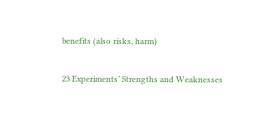benefits (also risks, harm)

23 Experiments’ Strengths and Weaknesses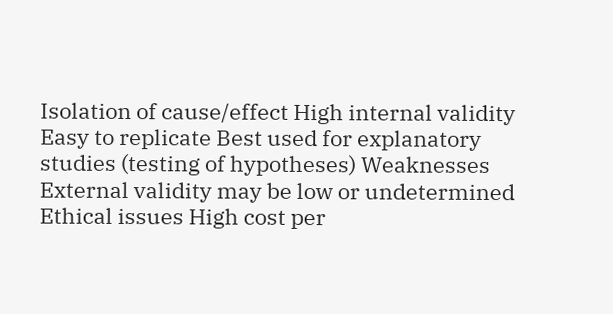Isolation of cause/effect High internal validity Easy to replicate Best used for explanatory studies (testing of hypotheses) Weaknesses External validity may be low or undetermined Ethical issues High cost per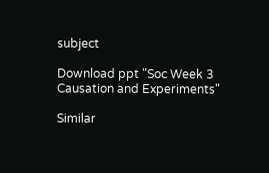subject

Download ppt "Soc Week 3 Causation and Experiments"

Similar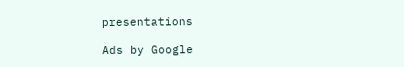presentations

Ads by Google